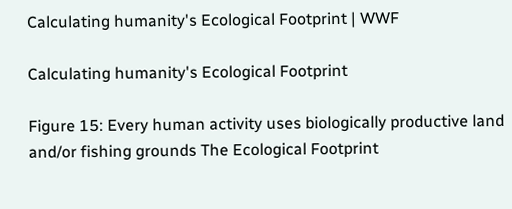Calculating humanity's Ecological Footprint | WWF

Calculating humanity's Ecological Footprint

Figure 15: Every human activity uses biologically productive land and/or fishing grounds The Ecological Footprint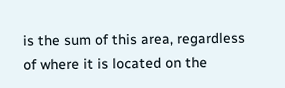is the sum of this area, regardless of where it is located on the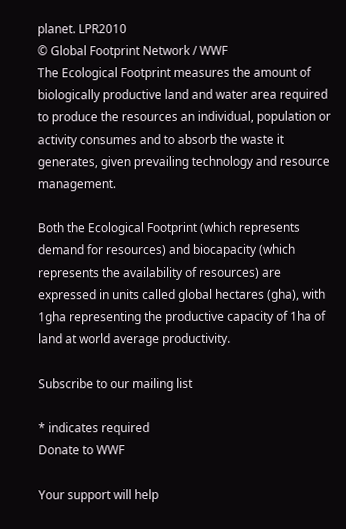planet. LPR2010
© Global Footprint Network / WWF
The Ecological Footprint measures the amount of biologically productive land and water area required to produce the resources an individual, population or activity consumes and to absorb the waste it generates, given prevailing technology and resource management.

Both the Ecological Footprint (which represents demand for resources) and biocapacity (which represents the availability of resources) are expressed in units called global hectares (gha), with 1gha representing the productive capacity of 1ha of land at world average productivity.

Subscribe to our mailing list

* indicates required
Donate to WWF

Your support will help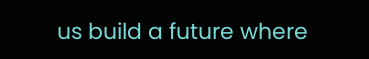us build a future where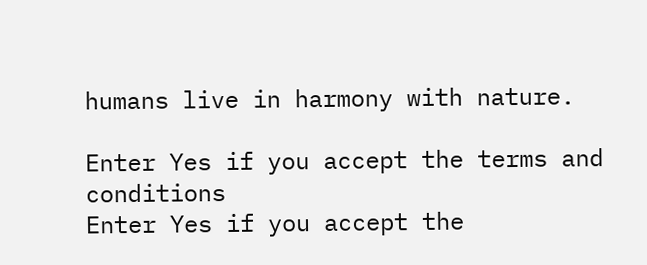humans live in harmony with nature.

Enter Yes if you accept the terms and conditions
Enter Yes if you accept the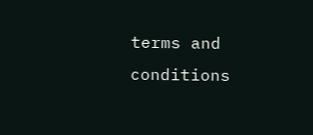terms and conditions